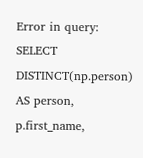Error in query: SELECT DISTINCT(np.person) AS person, p.first_name,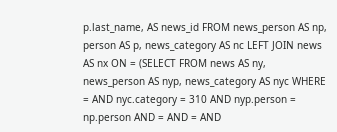p.last_name, AS news_id FROM news_person AS np, person AS p, news_category AS nc LEFT JOIN news AS nx ON = (SELECT FROM news AS ny, news_person AS nyp, news_category AS nyc WHERE = AND nyc.category = 310 AND nyp.person = np.person AND = AND = AND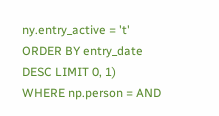ny.entry_active = 't' ORDER BY entry_date DESC LIMIT 0, 1) WHERE np.person = AND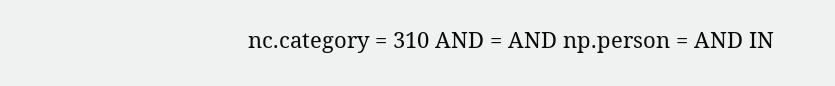nc.category = 310 AND = AND np.person = AND IN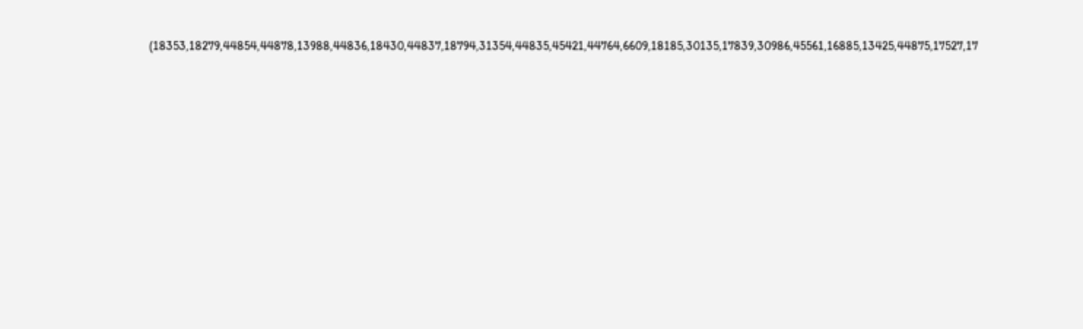(18353,18279,44854,44878,13988,44836,18430,44837,18794,31354,44835,45421,44764,6609,18185,30135,17839,30986,45561,16885,13425,44875,17527,17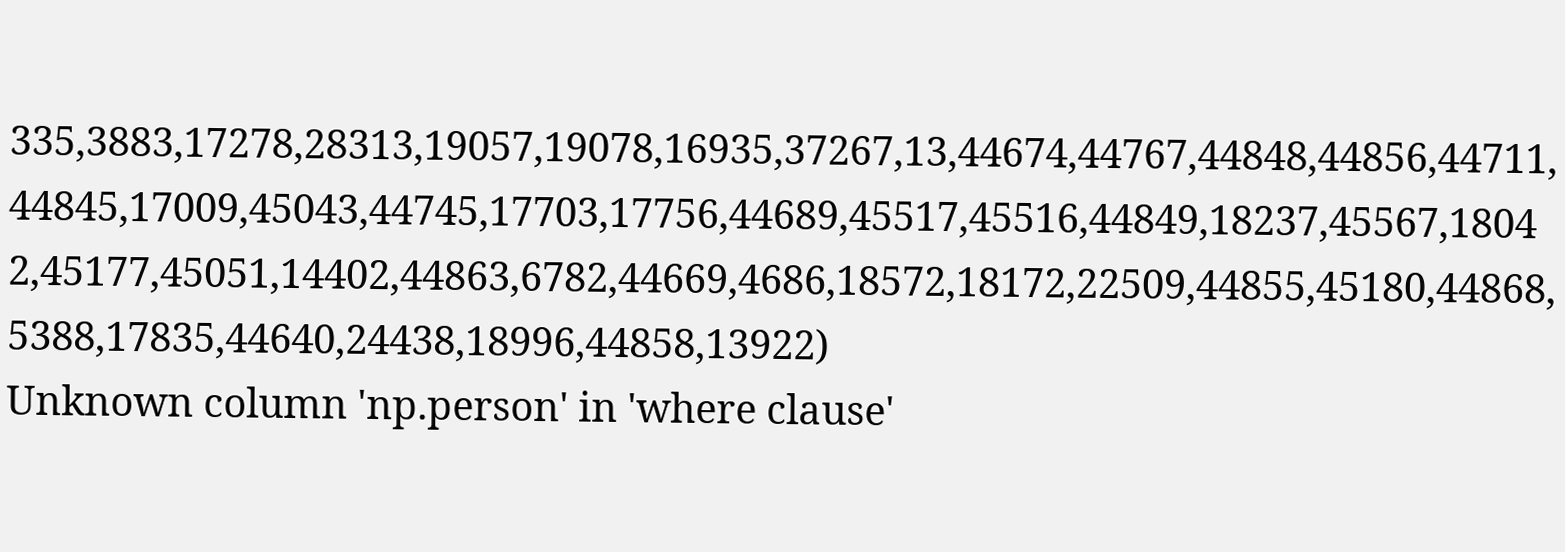335,3883,17278,28313,19057,19078,16935,37267,13,44674,44767,44848,44856,44711,44845,17009,45043,44745,17703,17756,44689,45517,45516,44849,18237,45567,18042,45177,45051,14402,44863,6782,44669,4686,18572,18172,22509,44855,45180,44868,5388,17835,44640,24438,18996,44858,13922)
Unknown column 'np.person' in 'where clause'